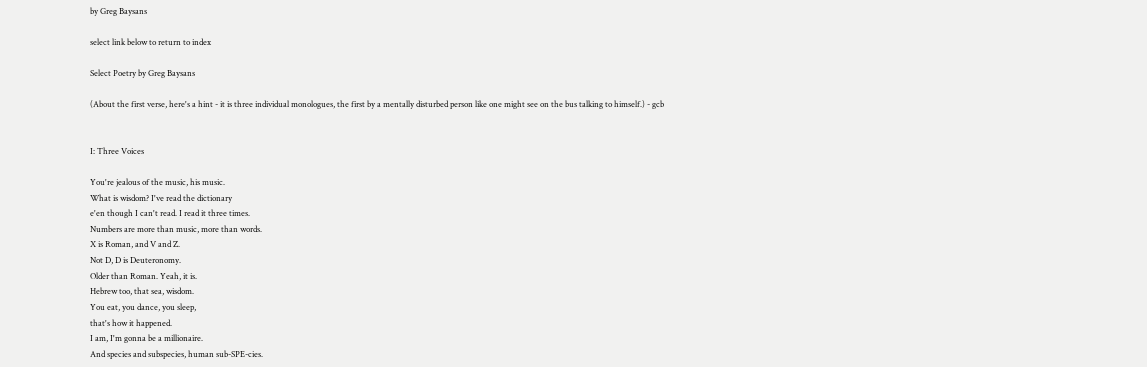by Greg Baysans

select link below to return to index

Select Poetry by Greg Baysans

(About the first verse, here's a hint - it is three individual monologues, the first by a mentally disturbed person like one might see on the bus talking to himself.) - gcb


I: Three Voices

You're jealous of the music, his music.
What is wisdom? I've read the dictionary
e'en though I can't read. I read it three times.
Numbers are more than music, more than words.
X is Roman, and V and Z.
Not D, D is Deuteronomy.
Older than Roman. Yeah, it is.
Hebrew too, that sea, wisdom.
You eat, you dance, you sleep,
that's how it happened.
I am, I'm gonna be a millionaire.
And species and subspecies, human sub-SPE-cies.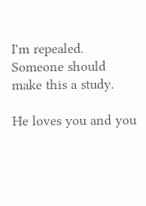I'm repealed. Someone should make this a study.

He loves you and you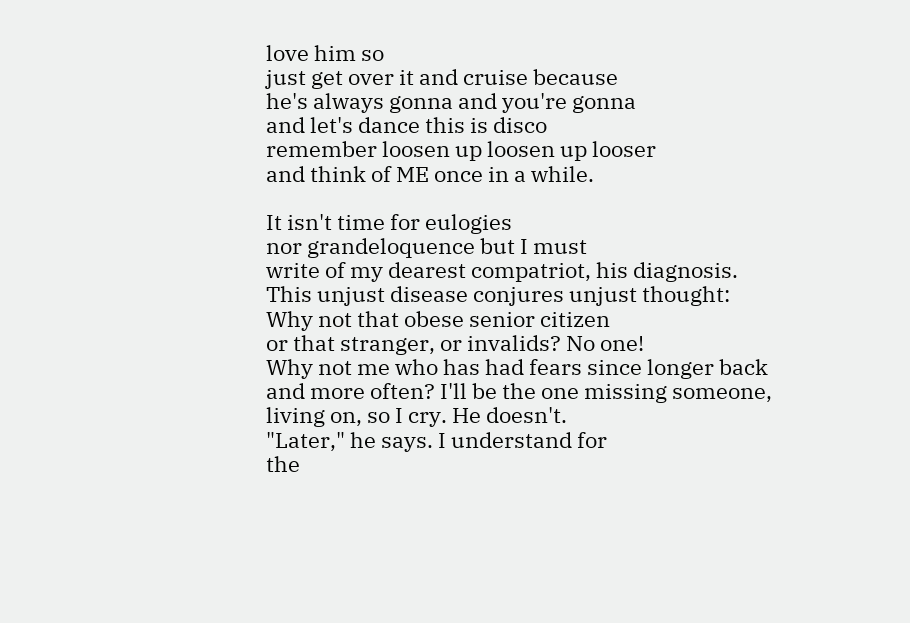love him so
just get over it and cruise because
he's always gonna and you're gonna
and let's dance this is disco
remember loosen up loosen up looser
and think of ME once in a while.

It isn't time for eulogies
nor grandeloquence but I must
write of my dearest compatriot, his diagnosis.
This unjust disease conjures unjust thought:
Why not that obese senior citizen
or that stranger, or invalids? No one!
Why not me who has had fears since longer back
and more often? I'll be the one missing someone,
living on, so I cry. He doesn't.
"Later," he says. I understand for
the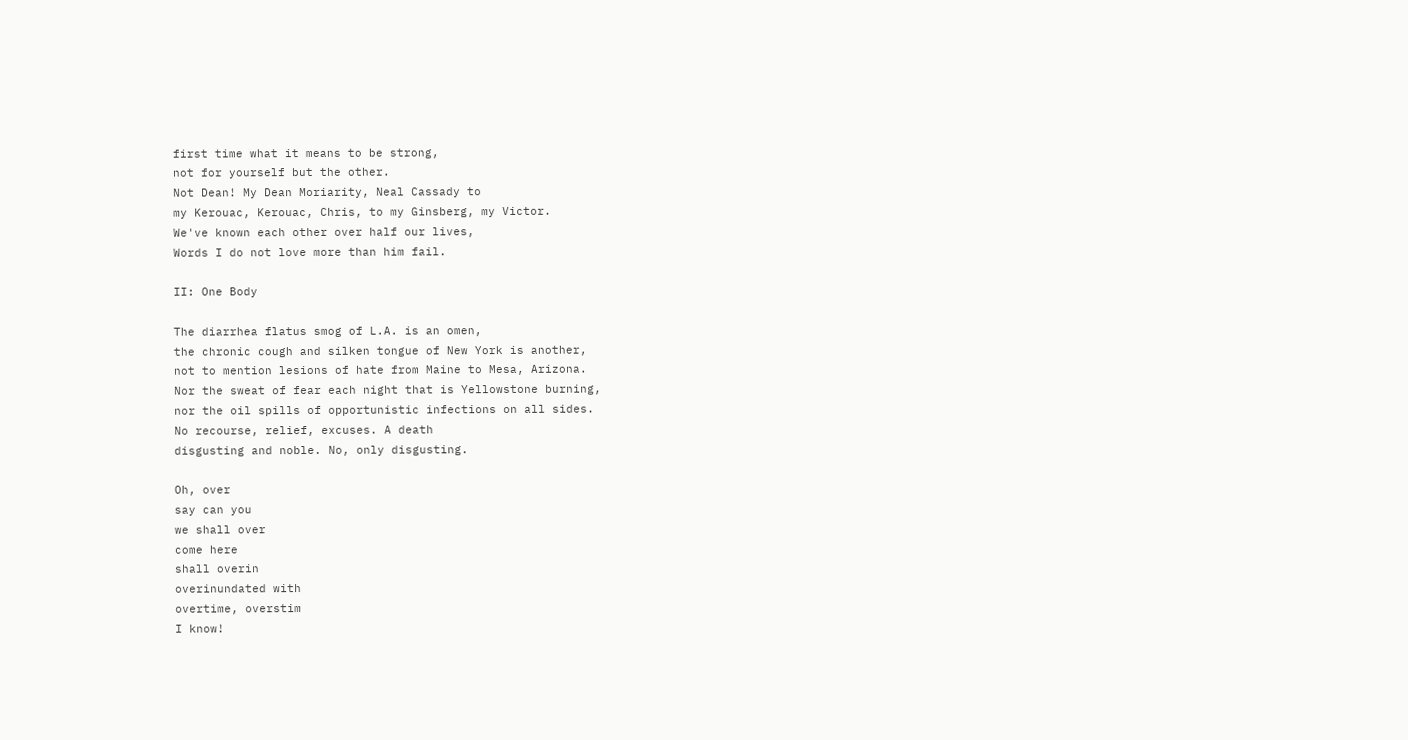first time what it means to be strong,
not for yourself but the other.
Not Dean! My Dean Moriarity, Neal Cassady to
my Kerouac, Kerouac, Chris, to my Ginsberg, my Victor.
We've known each other over half our lives,
Words I do not love more than him fail.

II: One Body

The diarrhea flatus smog of L.A. is an omen,
the chronic cough and silken tongue of New York is another,
not to mention lesions of hate from Maine to Mesa, Arizona.
Nor the sweat of fear each night that is Yellowstone burning,
nor the oil spills of opportunistic infections on all sides.
No recourse, relief, excuses. A death
disgusting and noble. No, only disgusting.

Oh, over
say can you
we shall over
come here
shall overin
overinundated with
overtime, overstim
I know!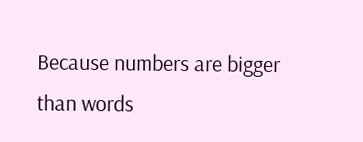Because numbers are bigger
than words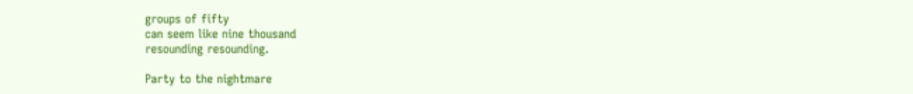groups of fifty
can seem like nine thousand
resounding resounding.

Party to the nightmare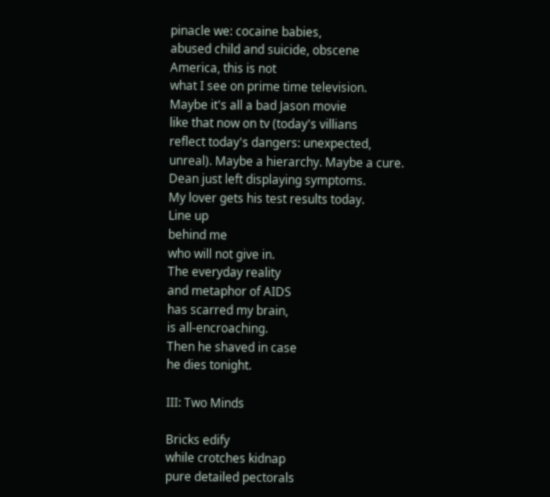pinacle we: cocaine babies,
abused child and suicide, obscene
America, this is not
what I see on prime time television.
Maybe it's all a bad Jason movie
like that now on tv (today's villians
reflect today's dangers: unexpected,
unreal). Maybe a hierarchy. Maybe a cure.
Dean just left displaying symptoms.
My lover gets his test results today.
Line up
behind me
who will not give in.
The everyday reality
and metaphor of AIDS
has scarred my brain,
is all-encroaching.
Then he shaved in case
he dies tonight.

III: Two Minds

Bricks edify
while crotches kidnap
pure detailed pectorals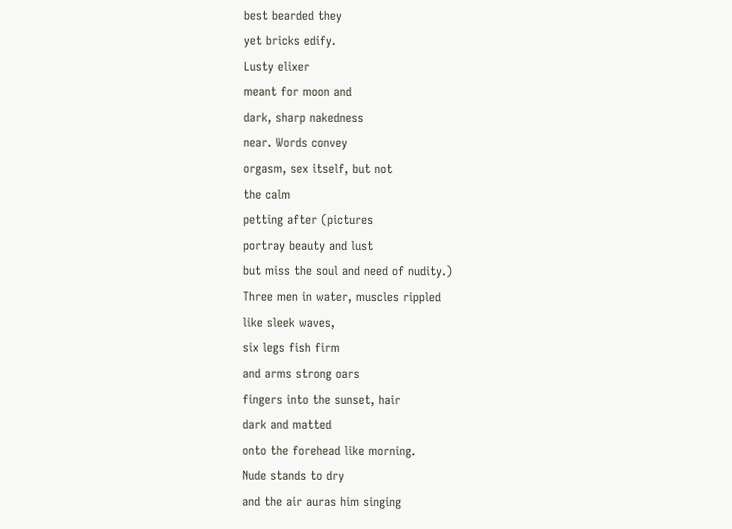best bearded they
yet bricks edify.
Lusty elixer
meant for moon and
dark, sharp nakedness
near. Words convey
orgasm, sex itself, but not
the calm
petting after (pictures
portray beauty and lust
but miss the soul and need of nudity.)
Three men in water, muscles rippled
like sleek waves,
six legs fish firm
and arms strong oars
fingers into the sunset, hair
dark and matted
onto the forehead like morning.
Nude stands to dry
and the air auras him singing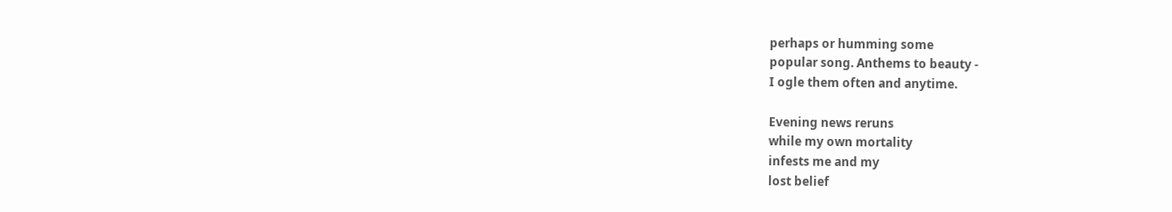perhaps or humming some
popular song. Anthems to beauty -
I ogle them often and anytime.

Evening news reruns
while my own mortality
infests me and my
lost belief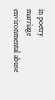in poetry
marriage environmental abuse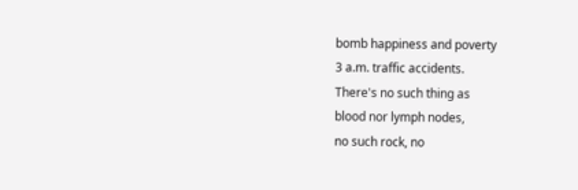bomb happiness and poverty
3 a.m. traffic accidents.
There's no such thing as
blood nor lymph nodes,
no such rock, no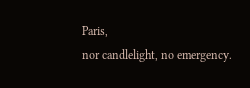Paris,
nor candlelight, no emergency.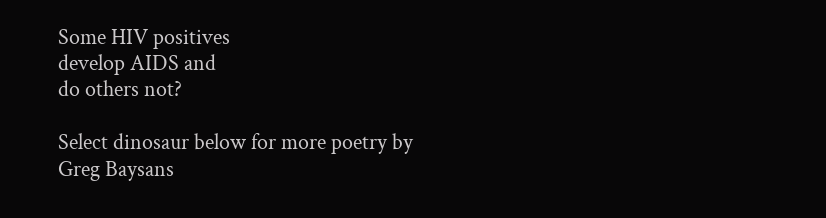Some HIV positives
develop AIDS and
do others not?

Select dinosaur below for more poetry by Greg Baysans